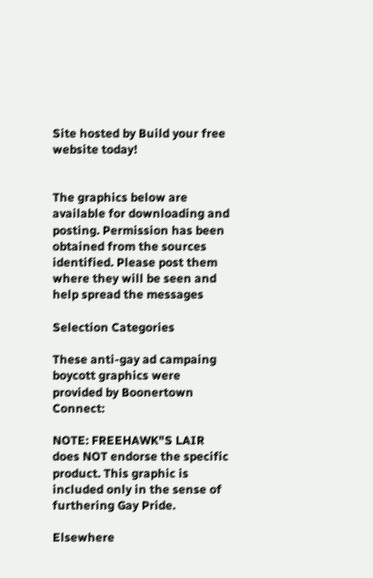Site hosted by Build your free website today!


The graphics below are available for downloading and posting. Permission has been obtained from the sources identified. Please post them where they will be seen and help spread the messages

Selection Categories

These anti-gay ad campaing boycott graphics were provided by Boonertown Connect:

NOTE: FREEHAWK"S LAIR does NOT endorse the specific product. This graphic is included only in the sense of furthering Gay Pride.

Elsewhere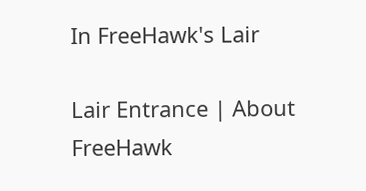In FreeHawk's Lair

Lair Entrance | About FreeHawk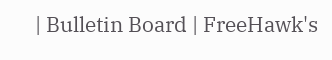| Bulletin Board | FreeHawk's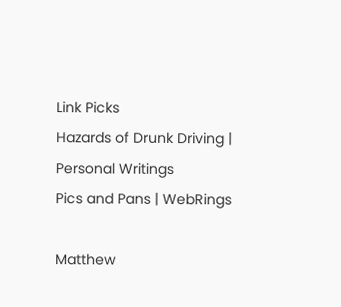Link Picks
Hazards of Drunk Driving | Personal Writings
Pics and Pans | WebRings

Matthew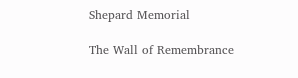Shepard Memorial

The Wall of Remembrance